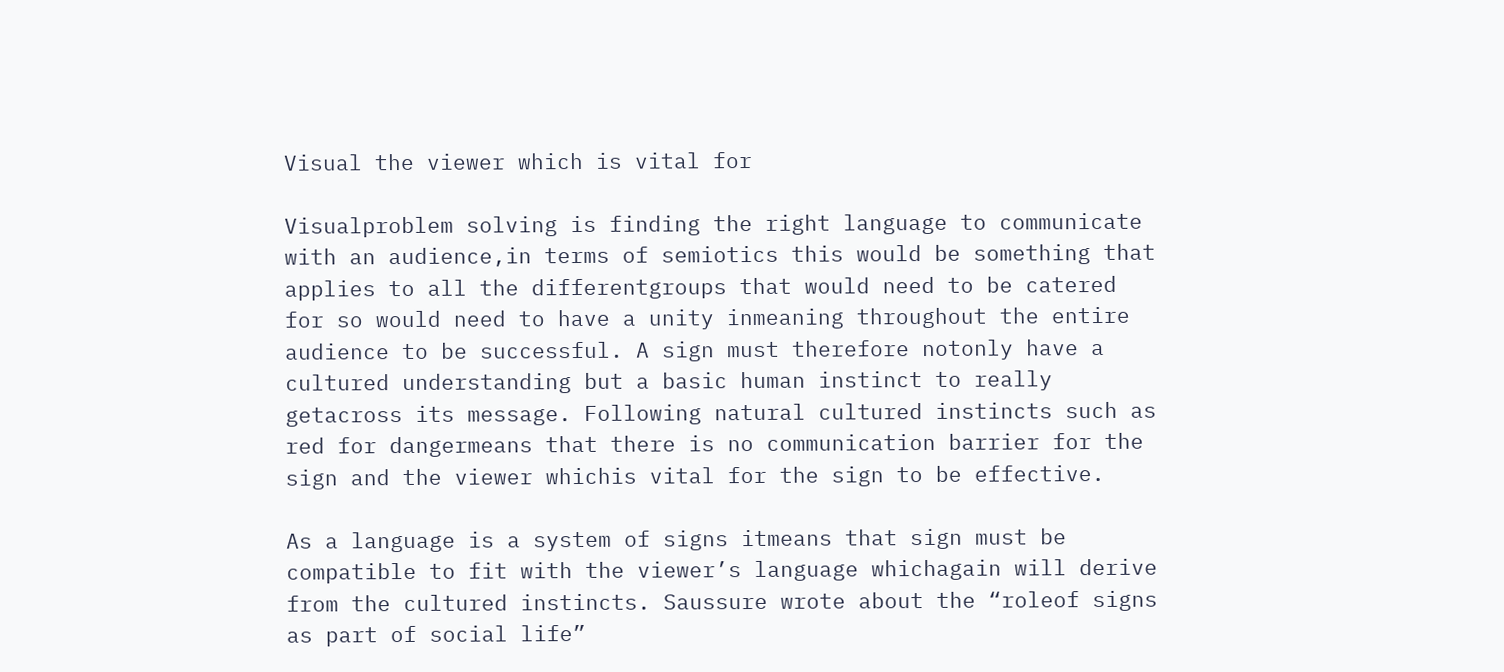Visual the viewer which is vital for

Visualproblem solving is finding the right language to communicate with an audience,in terms of semiotics this would be something that applies to all the differentgroups that would need to be catered for so would need to have a unity inmeaning throughout the entire audience to be successful. A sign must therefore notonly have a cultured understanding but a basic human instinct to really getacross its message. Following natural cultured instincts such as red for dangermeans that there is no communication barrier for the sign and the viewer whichis vital for the sign to be effective.

As a language is a system of signs itmeans that sign must be compatible to fit with the viewer’s language whichagain will derive from the cultured instincts. Saussure wrote about the “roleof signs as part of social life”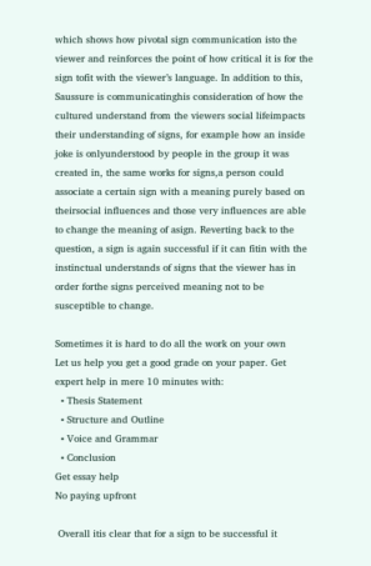which shows how pivotal sign communication isto the viewer and reinforces the point of how critical it is for the sign tofit with the viewer’s language. In addition to this, Saussure is communicatinghis consideration of how the cultured understand from the viewers social lifeimpacts their understanding of signs, for example how an inside joke is onlyunderstood by people in the group it was created in, the same works for signs,a person could associate a certain sign with a meaning purely based on theirsocial influences and those very influences are able to change the meaning of asign. Reverting back to the question, a sign is again successful if it can fitin with the instinctual understands of signs that the viewer has in order forthe signs perceived meaning not to be susceptible to change.

Sometimes it is hard to do all the work on your own
Let us help you get a good grade on your paper. Get expert help in mere 10 minutes with:
  • Thesis Statement
  • Structure and Outline
  • Voice and Grammar
  • Conclusion
Get essay help
No paying upfront

 Overall itis clear that for a sign to be successful it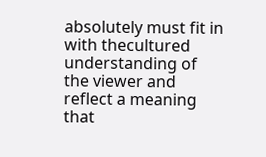absolutely must fit in with thecultured understanding of the viewer and reflect a meaning that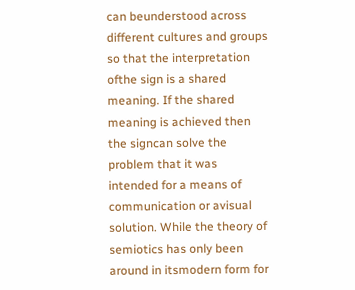can beunderstood across different cultures and groups so that the interpretation ofthe sign is a shared meaning. If the shared meaning is achieved then the signcan solve the problem that it was intended for a means of communication or avisual solution. While the theory of semiotics has only been around in itsmodern form for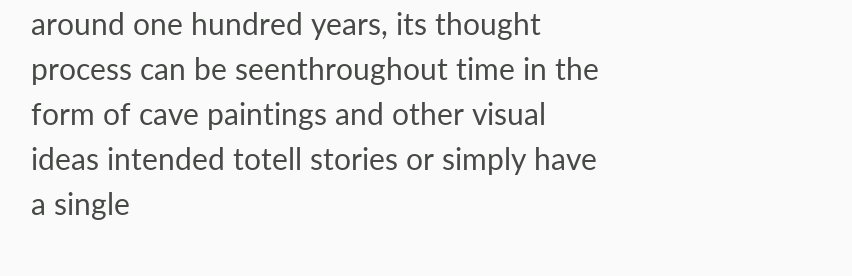around one hundred years, its thought process can be seenthroughout time in the form of cave paintings and other visual ideas intended totell stories or simply have a single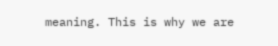meaning. This is why we are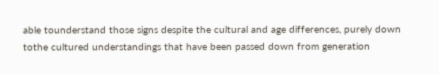able tounderstand those signs despite the cultural and age differences, purely down tothe cultured understandings that have been passed down from generation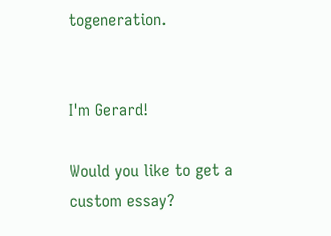togeneration.


I'm Gerard!

Would you like to get a custom essay?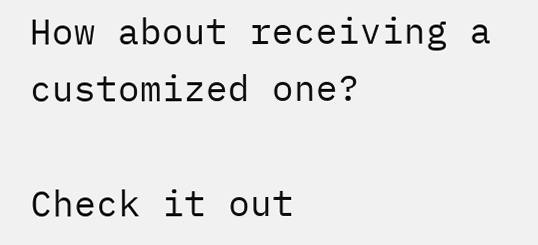How about receiving a customized one?

Check it out